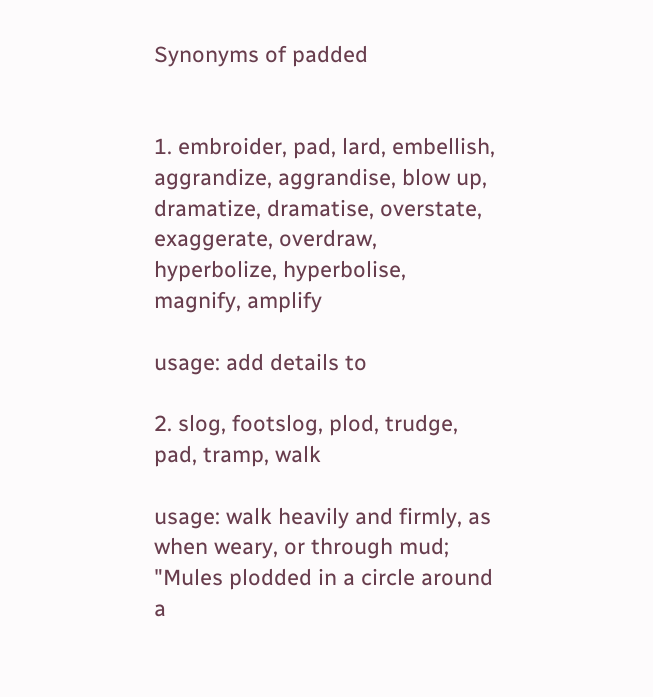Synonyms of padded


1. embroider, pad, lard, embellish, aggrandize, aggrandise, blow up, dramatize, dramatise, overstate, exaggerate, overdraw, hyperbolize, hyperbolise, magnify, amplify

usage: add details to

2. slog, footslog, plod, trudge, pad, tramp, walk

usage: walk heavily and firmly, as when weary, or through mud; "Mules plodded in a circle around a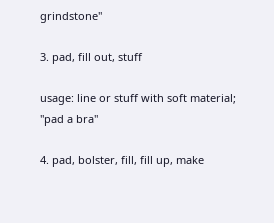grindstone"

3. pad, fill out, stuff

usage: line or stuff with soft material; "pad a bra"

4. pad, bolster, fill, fill up, make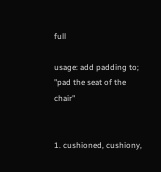full

usage: add padding to; "pad the seat of the chair"


1. cushioned, cushiony,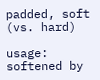padded, soft (vs. hard)

usage: softened by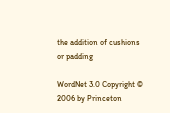the addition of cushions or padding

WordNet 3.0 Copyright © 2006 by Princeton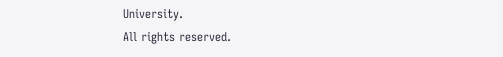University.
All rights reserved.